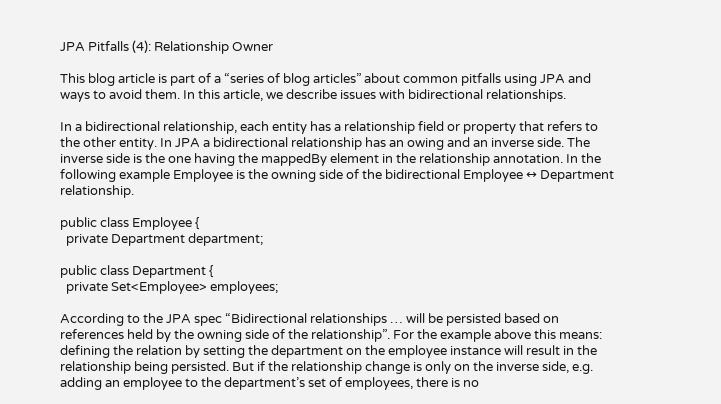JPA Pitfalls (4): Relationship Owner

This blog article is part of a “series of blog articles” about common pitfalls using JPA and ways to avoid them. In this article, we describe issues with bidirectional relationships.

In a bidirectional relationship, each entity has a relationship field or property that refers to the other entity. In JPA a bidirectional relationship has an owing and an inverse side. The inverse side is the one having the mappedBy element in the relationship annotation. In the following example Employee is the owning side of the bidirectional Employee ↔ Department relationship.

public class Employee {
  private Department department;

public class Department {
  private Set<Employee> employees;

According to the JPA spec “Bidirectional relationships … will be persisted based on references held by the owning side of the relationship”. For the example above this means: defining the relation by setting the department on the employee instance will result in the relationship being persisted. But if the relationship change is only on the inverse side, e.g. adding an employee to the department’s set of employees, there is no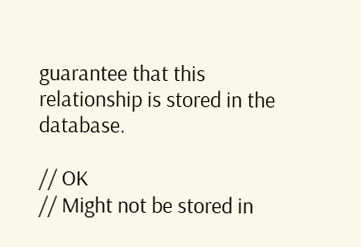guarantee that this relationship is stored in the database.

// OK
// Might not be stored in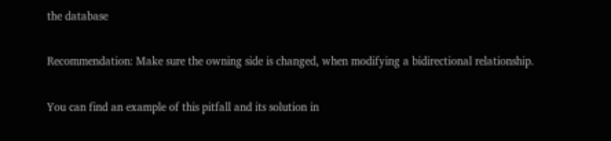the database

Recommendation: Make sure the owning side is changed, when modifying a bidirectional relationship.

You can find an example of this pitfall and its solution in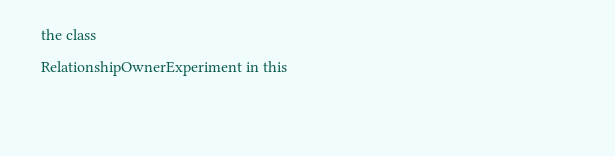the class RelationshipOwnerExperiment in this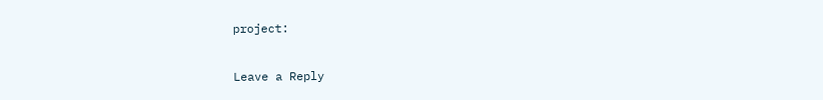project:

Leave a Reply